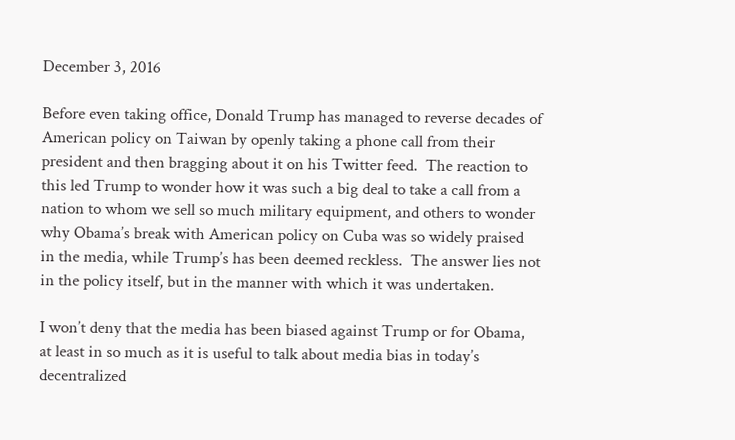December 3, 2016

Before even taking office, Donald Trump has managed to reverse decades of American policy on Taiwan by openly taking a phone call from their president and then bragging about it on his Twitter feed.  The reaction to this led Trump to wonder how it was such a big deal to take a call from a nation to whom we sell so much military equipment, and others to wonder why Obama’s break with American policy on Cuba was so widely praised in the media, while Trump’s has been deemed reckless.  The answer lies not in the policy itself, but in the manner with which it was undertaken.

I won’t deny that the media has been biased against Trump or for Obama, at least in so much as it is useful to talk about media bias in today’s decentralized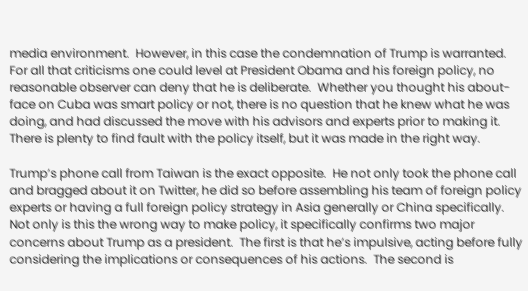media environment.  However, in this case the condemnation of Trump is warranted.  For all that criticisms one could level at President Obama and his foreign policy, no reasonable observer can deny that he is deliberate.  Whether you thought his about-face on Cuba was smart policy or not, there is no question that he knew what he was doing, and had discussed the move with his advisors and experts prior to making it.  There is plenty to find fault with the policy itself, but it was made in the right way.

Trump’s phone call from Taiwan is the exact opposite.  He not only took the phone call and bragged about it on Twitter, he did so before assembling his team of foreign policy experts or having a full foreign policy strategy in Asia generally or China specifically.  Not only is this the wrong way to make policy, it specifically confirms two major concerns about Trump as a president.  The first is that he’s impulsive, acting before fully considering the implications or consequences of his actions.  The second is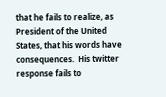that he fails to realize, as President of the United States, that his words have consequences.  His twitter response fails to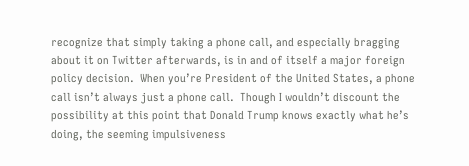recognize that simply taking a phone call, and especially bragging about it on Twitter afterwards, is in and of itself a major foreign policy decision.  When you’re President of the United States, a phone call isn’t always just a phone call.  Though I wouldn’t discount the possibility at this point that Donald Trump knows exactly what he’s doing, the seeming impulsiveness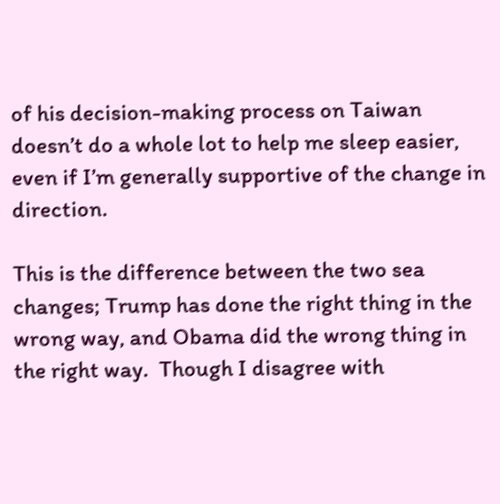of his decision-making process on Taiwan doesn’t do a whole lot to help me sleep easier, even if I’m generally supportive of the change in direction.

This is the difference between the two sea changes; Trump has done the right thing in the wrong way, and Obama did the wrong thing in the right way.  Though I disagree with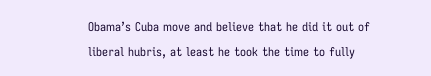Obama’s Cuba move and believe that he did it out of liberal hubris, at least he took the time to fully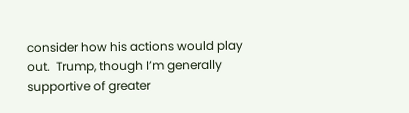consider how his actions would play out.  Trump, though I’m generally supportive of greater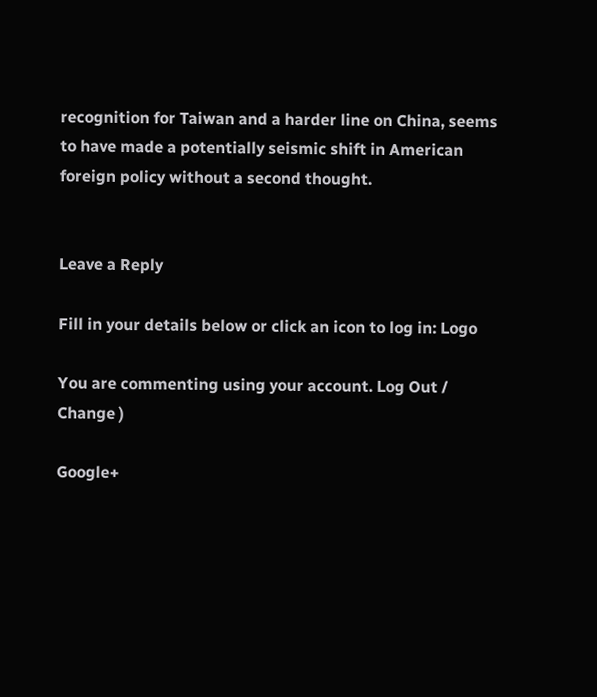recognition for Taiwan and a harder line on China, seems to have made a potentially seismic shift in American foreign policy without a second thought.


Leave a Reply

Fill in your details below or click an icon to log in: Logo

You are commenting using your account. Log Out /  Change )

Google+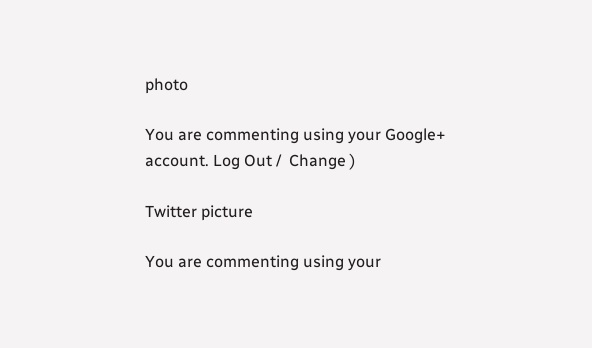photo

You are commenting using your Google+ account. Log Out /  Change )

Twitter picture

You are commenting using your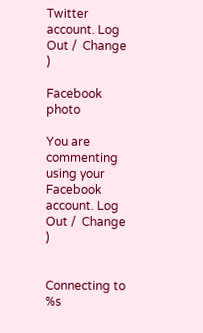Twitter account. Log Out /  Change )

Facebook photo

You are commenting using your Facebook account. Log Out /  Change )


Connecting to %s